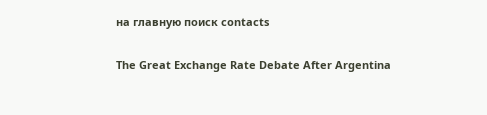на главную поиск contacts

The Great Exchange Rate Debate After Argentina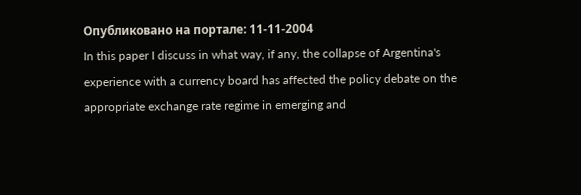Опубликовано на портале: 11-11-2004
In this paper I discuss in what way, if any, the collapse of Argentina's experience with a currency board has affected the policy debate on the appropriate exchange rate regime in emerging and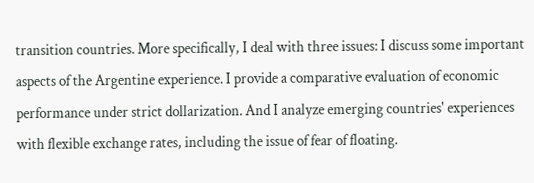transition countries. More specifically, I deal with three issues: I discuss some important aspects of the Argentine experience. I provide a comparative evaluation of economic performance under strict dollarization. And I analyze emerging countries' experiences with flexible exchange rates, including the issue of fear of floating.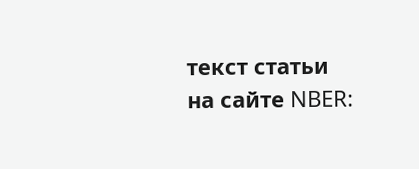текст статьи на сайте NBER: